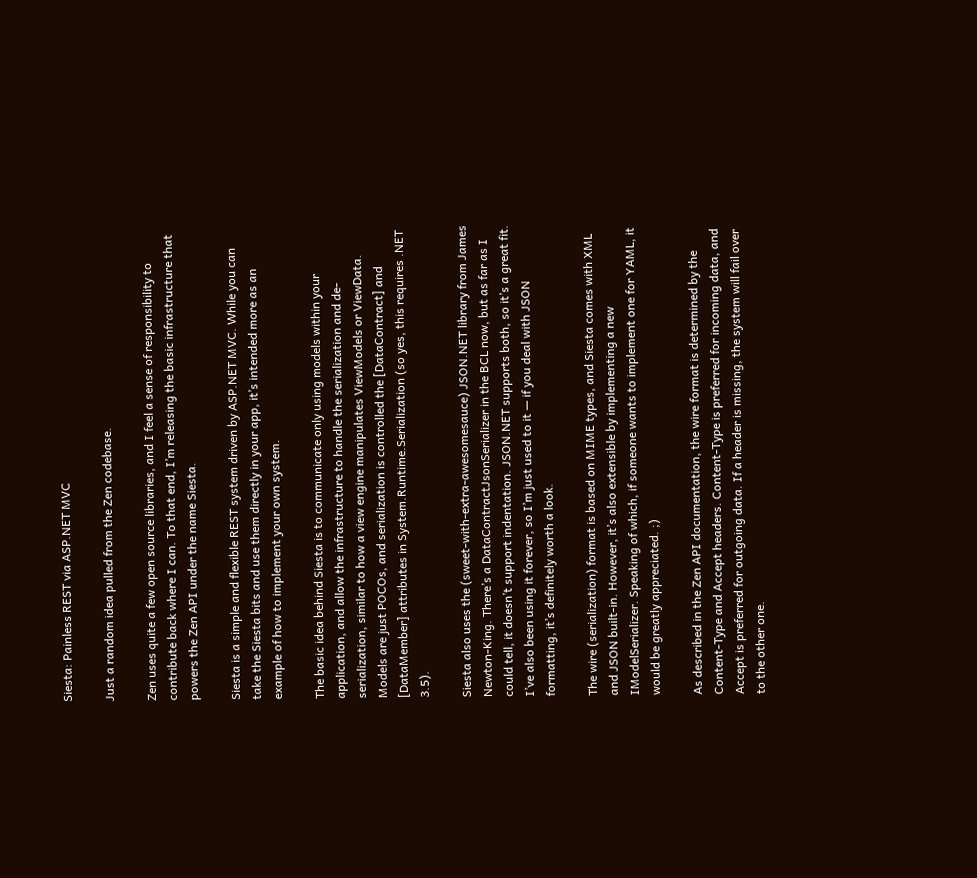Siesta: Painless REST via ASP.NET MVC

Just a random idea pulled from the Zen codebase.

Zen uses quite a few open source libraries, and I feel a sense of responsibility to contribute back where I can. To that end, I’m releasing the basic infrastructure that powers the Zen API under the name Siesta.

Siesta is a simple and flexible REST system driven by ASP.NET MVC. While you can take the Siesta bits and use them directly in your app, it’s intended more as an example of how to implement your own system.

The basic idea behind Siesta is to communicate only using models within your application, and allow the infrastructure to handle the serialization and de-serialization, similar to how a view engine manipulates ViewModels or ViewData. Models are just POCOs, and serialization is controlled the [DataContract] and [DataMember] attributes in System.Runtime.Serialization (so yes, this requires .NET 3.5).

Siesta also uses the (sweet-with-extra-awesomesauce) JSON.NET library from James Newton-King. There’s a DataContractJsonSerializer in the BCL now, but as far as I could tell, it doesn’t support indentation. JSON.NET supports both, so it’s a great fit. I’ve also been using it forever, so I’m just used to it — if you deal with JSON formatting, it’s definitely worth a look.

The wire (serialization) format is based on MIME types, and Siesta comes with XML and JSON built-in. However, it’s also extensible by implementing a new IModelSerializer. Speaking of which, if someone wants to implement one for YAML, it would be greatly appreciated. ;)

As described in the Zen API documentation, the wire format is determined by the Content-Type and Accept headers. Content-Type is preferred for incoming data, and Accept is preferred for outgoing data. If a header is missing, the system will fail over to the other one.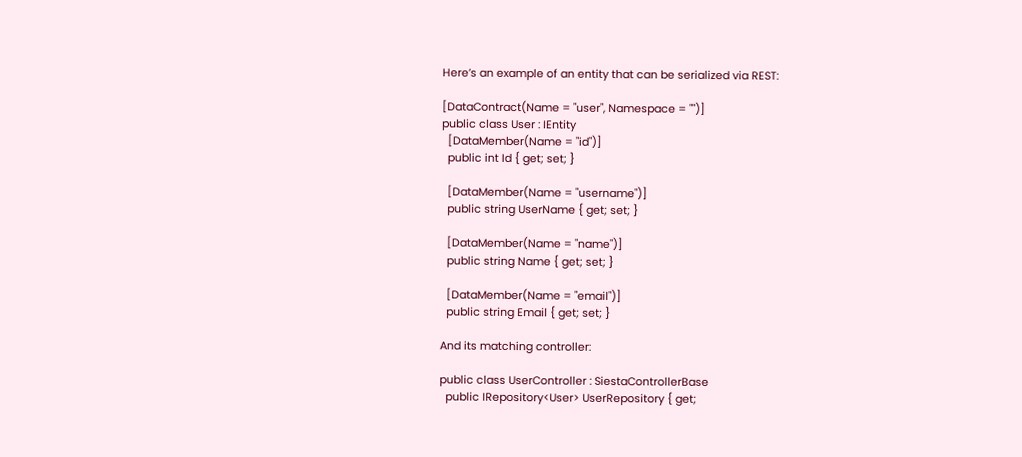Here’s an example of an entity that can be serialized via REST:

[DataContract(Name = "user", Namespace = "")]
public class User : IEntity
  [DataMember(Name = "id")]
  public int Id { get; set; }

  [DataMember(Name = "username")]
  public string UserName { get; set; }

  [DataMember(Name = "name")]
  public string Name { get; set; }

  [DataMember(Name = "email")]
  public string Email { get; set; }

And its matching controller:

public class UserController : SiestaControllerBase
  public IRepository<User> UserRepository { get;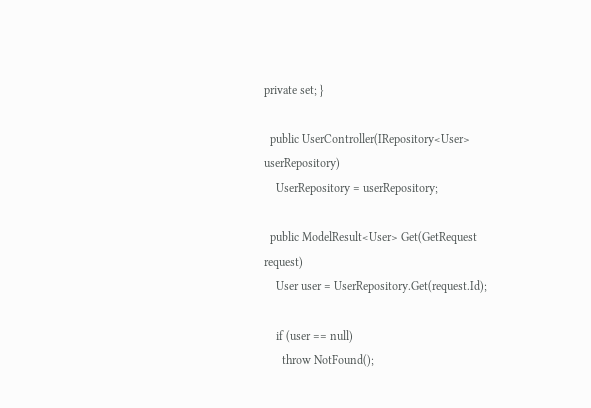private set; }

  public UserController(IRepository<User> userRepository)
    UserRepository = userRepository;

  public ModelResult<User> Get(GetRequest request)
    User user = UserRepository.Get(request.Id);

    if (user == null)
      throw NotFound();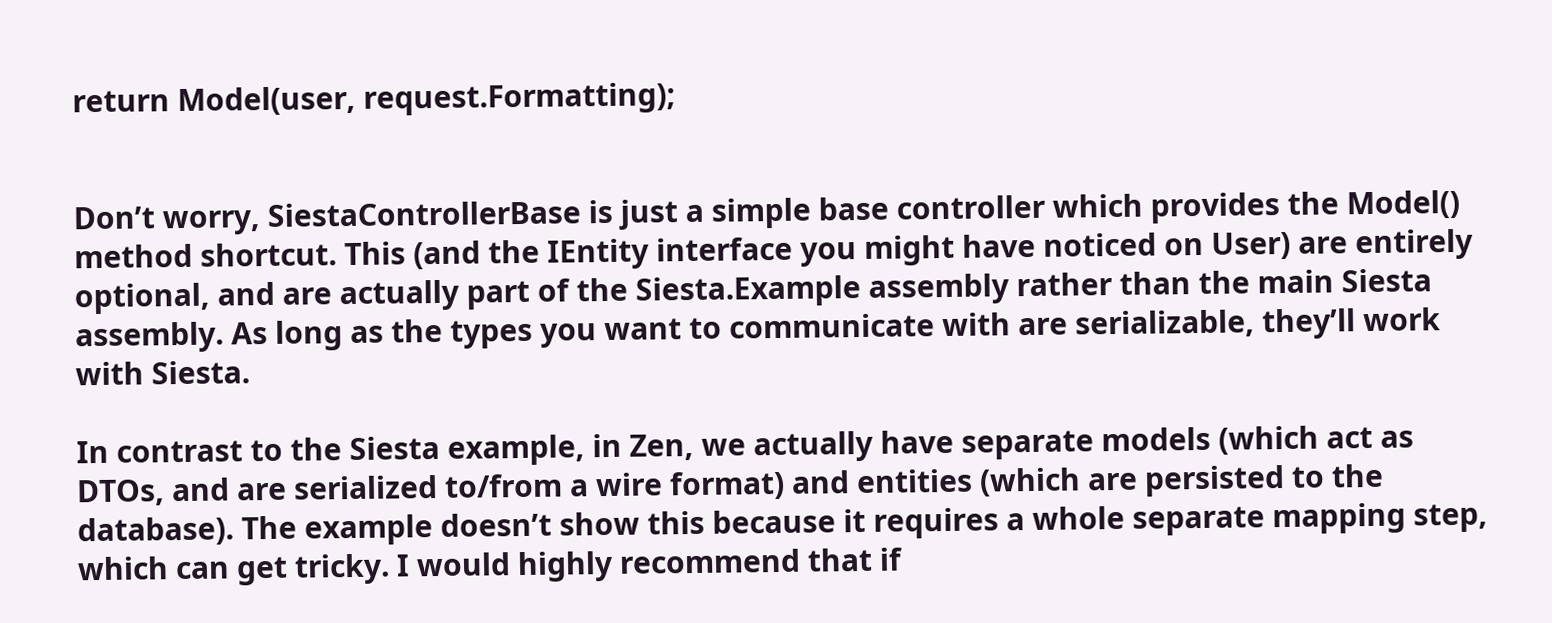return Model(user, request.Formatting);


Don’t worry, SiestaControllerBase is just a simple base controller which provides the Model() method shortcut. This (and the IEntity interface you might have noticed on User) are entirely optional, and are actually part of the Siesta.Example assembly rather than the main Siesta assembly. As long as the types you want to communicate with are serializable, they’ll work with Siesta.

In contrast to the Siesta example, in Zen, we actually have separate models (which act as DTOs, and are serialized to/from a wire format) and entities (which are persisted to the database). The example doesn’t show this because it requires a whole separate mapping step, which can get tricky. I would highly recommend that if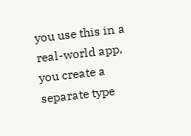you use this in a real-world app, you create a separate type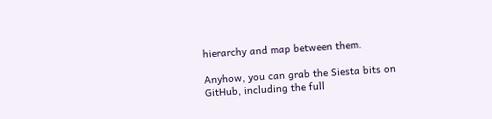hierarchy and map between them.

Anyhow, you can grab the Siesta bits on GitHub, including the full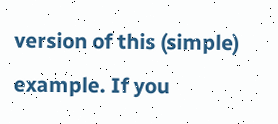version of this (simple) example. If you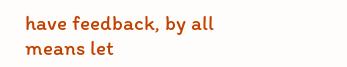have feedback, by all means let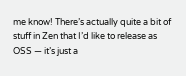me know! There’s actually quite a bit of stuff in Zen that I’d like to release as OSS — it’s just a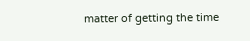matter of getting the time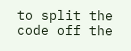to split the code off the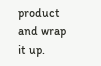product and wrap it up.